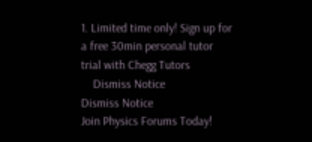1. Limited time only! Sign up for a free 30min personal tutor trial with Chegg Tutors
    Dismiss Notice
Dismiss Notice
Join Physics Forums Today!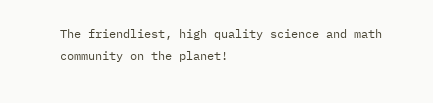The friendliest, high quality science and math community on the planet!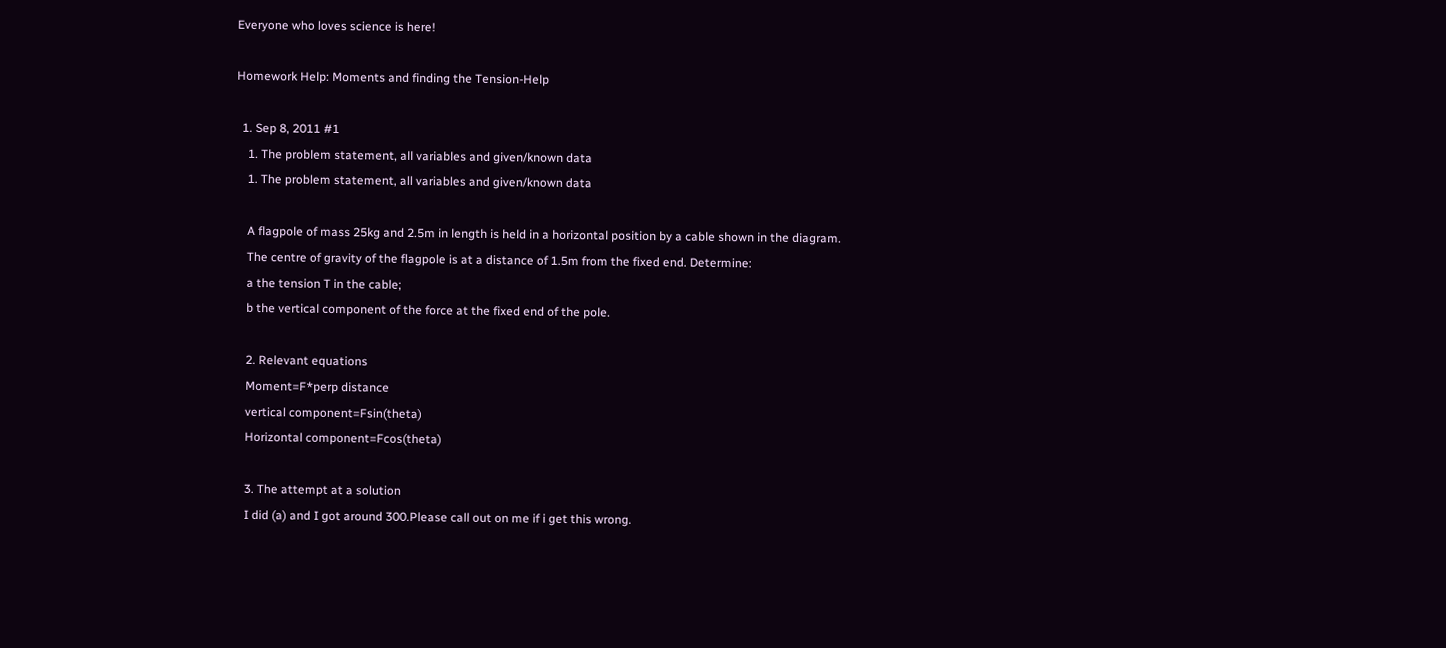Everyone who loves science is here!

Homework Help: Moments and finding the Tension-Help

  1. Sep 8, 2011 #1
    1. The problem statement, all variables and given/known data
    1. The problem statement, all variables and given/known data

    A flagpole of mass 25kg and 2.5m in length is held in a horizontal position by a cable shown in the diagram.
    The centre of gravity of the flagpole is at a distance of 1.5m from the fixed end. Determine:
    a the tension T in the cable;
    b the vertical component of the force at the fixed end of the pole.

    2. Relevant equations
    Moment=F*perp distance
    vertical component=Fsin(theta)
    Horizontal component=Fcos(theta)

    3. The attempt at a solution
    I did (a) and I got around 300.Please call out on me if i get this wrong.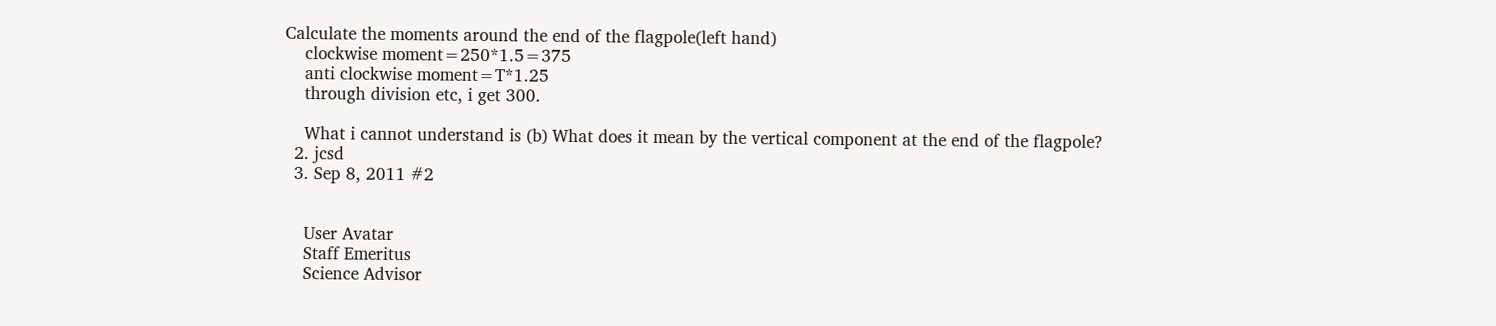Calculate the moments around the end of the flagpole(left hand)
    clockwise moment=250*1.5=375
    anti clockwise moment=T*1.25
    through division etc, i get 300.

    What i cannot understand is (b) What does it mean by the vertical component at the end of the flagpole?
  2. jcsd
  3. Sep 8, 2011 #2


    User Avatar
    Staff Emeritus
    Science Advisor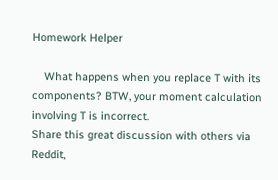Homework Helper

    What happens when you replace T with its components? BTW, your moment calculation involving T is incorrect.
Share this great discussion with others via Reddit,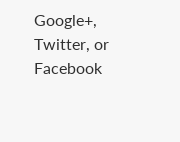Google+, Twitter, or Facebook